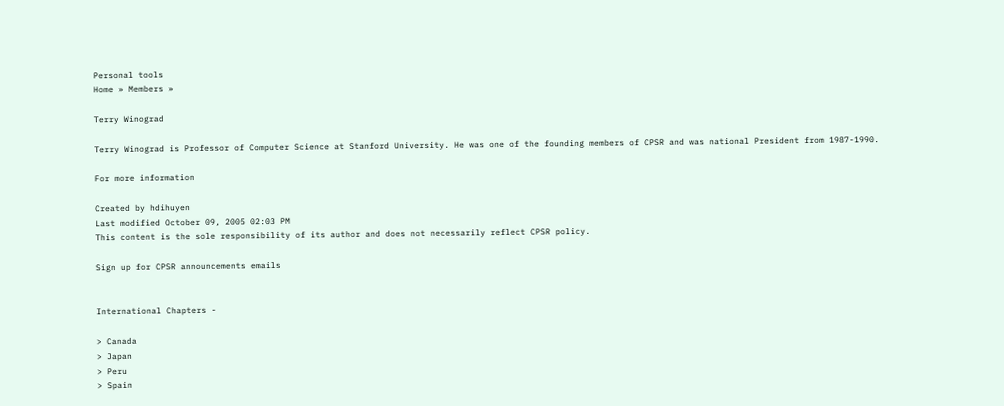Personal tools
Home » Members »

Terry Winograd

Terry Winograd is Professor of Computer Science at Stanford University. He was one of the founding members of CPSR and was national President from 1987-1990.

For more information

Created by hdihuyen
Last modified October 09, 2005 02:03 PM
This content is the sole responsibility of its author and does not necessarily reflect CPSR policy.

Sign up for CPSR announcements emails


International Chapters -

> Canada
> Japan
> Peru
> Spain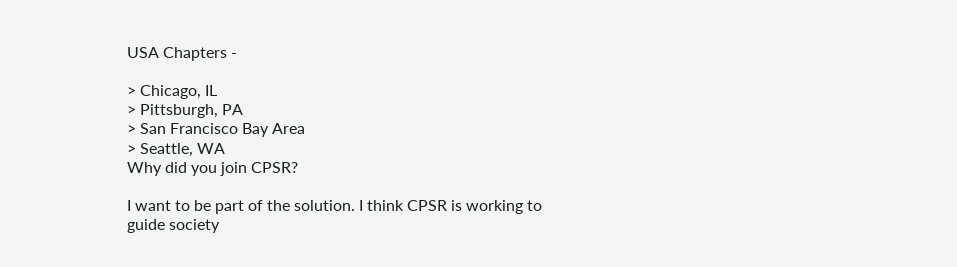USA Chapters -

> Chicago, IL
> Pittsburgh, PA
> San Francisco Bay Area
> Seattle, WA
Why did you join CPSR?

I want to be part of the solution. I think CPSR is working to guide society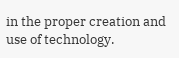in the proper creation and use of technology.